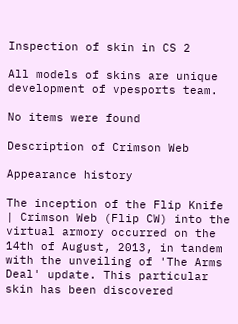Inspection of skin in CS 2

All models of skins are unique development of vpesports team.

No items were found

Description of Crimson Web

Appearance history

The inception of the Flip Knife | Crimson Web (Flip CW) into the virtual armory occurred on the 14th of August, 2013, in tandem with the unveiling of 'The Arms Deal' update. This particular skin has been discovered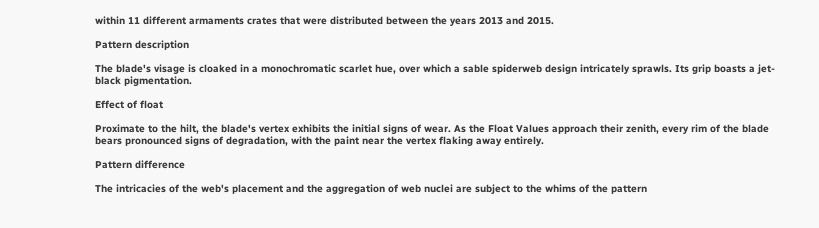within 11 different armaments crates that were distributed between the years 2013 and 2015.

Pattern description

The blade's visage is cloaked in a monochromatic scarlet hue, over which a sable spiderweb design intricately sprawls. Its grip boasts a jet-black pigmentation.

Effect of float

Proximate to the hilt, the blade's vertex exhibits the initial signs of wear. As the Float Values approach their zenith, every rim of the blade bears pronounced signs of degradation, with the paint near the vertex flaking away entirely.

Pattern difference

The intricacies of the web's placement and the aggregation of web nuclei are subject to the whims of the pattern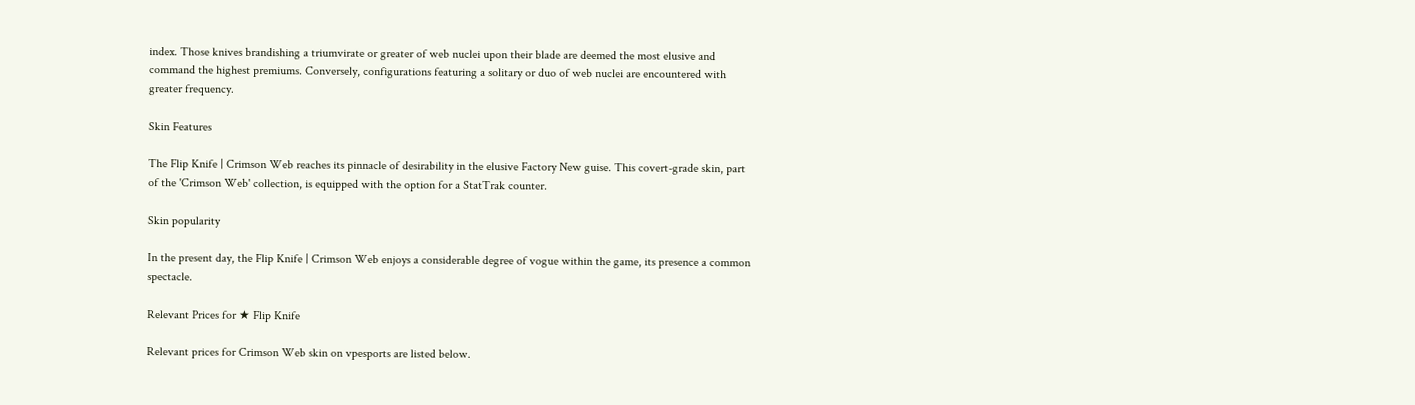index. Those knives brandishing a triumvirate or greater of web nuclei upon their blade are deemed the most elusive and command the highest premiums. Conversely, configurations featuring a solitary or duo of web nuclei are encountered with greater frequency.

Skin Features

The Flip Knife | Crimson Web reaches its pinnacle of desirability in the elusive Factory New guise. This covert-grade skin, part of the 'Crimson Web' collection, is equipped with the option for a StatTrak counter.

Skin popularity

In the present day, the Flip Knife | Crimson Web enjoys a considerable degree of vogue within the game, its presence a common spectacle.

Relevant Prices for ★ Flip Knife

Relevant prices for Crimson Web skin on vpesports are listed below.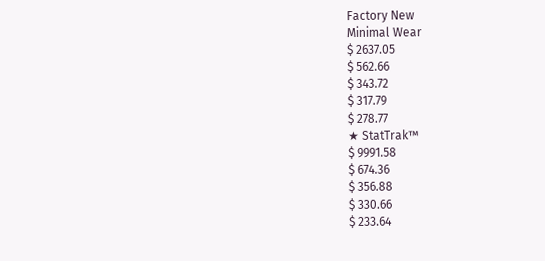Factory New
Minimal Wear
$ 2637.05
$ 562.66
$ 343.72
$ 317.79
$ 278.77
★ StatTrak™
$ 9991.58
$ 674.36
$ 356.88
$ 330.66
$ 233.64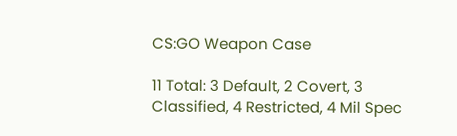CS:GO Weapon Case

11 Total: 3 Default, 2 Covert, 3 Classified, 4 Restricted, 4 Mil Spec